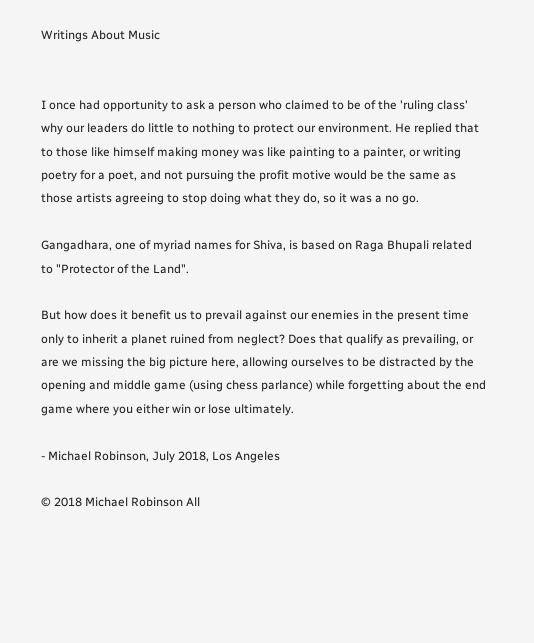Writings About Music


I once had opportunity to ask a person who claimed to be of the 'ruling class' why our leaders do little to nothing to protect our environment. He replied that to those like himself making money was like painting to a painter, or writing poetry for a poet, and not pursuing the profit motive would be the same as those artists agreeing to stop doing what they do, so it was a no go.

Gangadhara, one of myriad names for Shiva, is based on Raga Bhupali related to "Protector of the Land".

But how does it benefit us to prevail against our enemies in the present time only to inherit a planet ruined from neglect? Does that qualify as prevailing, or are we missing the big picture here, allowing ourselves to be distracted by the opening and middle game (using chess parlance) while forgetting about the end game where you either win or lose ultimately.

- Michael Robinson, July 2018, Los Angeles

© 2018 Michael Robinson All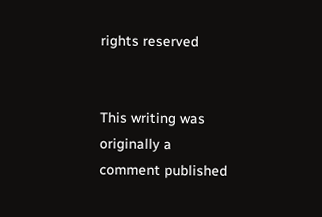rights reserved


This writing was originally a comment published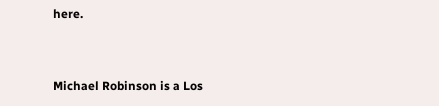here.


Michael Robinson is a Los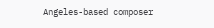Angeles-based composer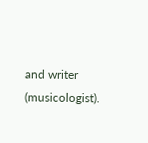and writer (musicologist).